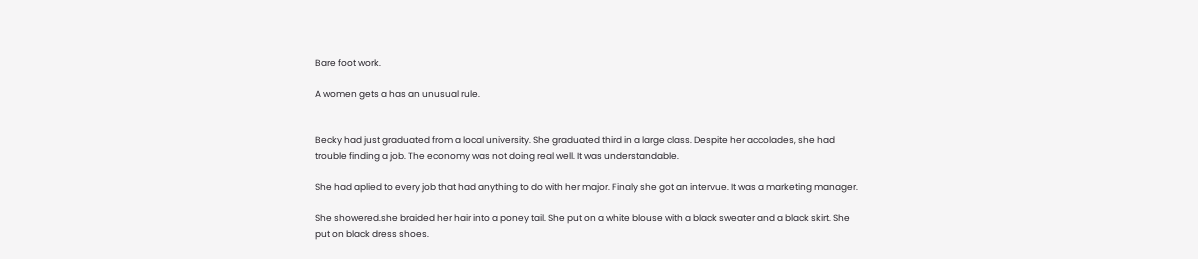Bare foot work.

A women gets a has an unusual rule.


Becky had just graduated from a local university. She graduated third in a large class. Despite her accolades, she had trouble finding a job. The economy was not doing real well. It was understandable.

She had aplied to every job that had anything to do with her major. Finaly she got an intervue. It was a marketing manager.

She showered.she braided her hair into a poney tail. She put on a white blouse with a black sweater and a black skirt. She put on black dress shoes.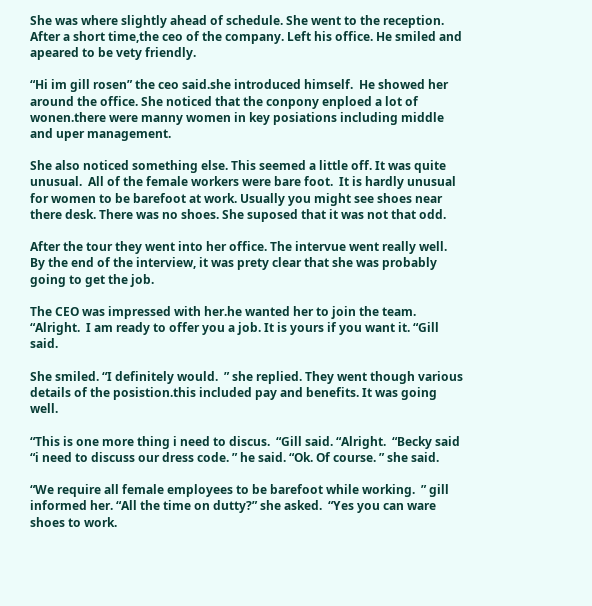She was where slightly ahead of schedule. She went to the reception. After a short time,the ceo of the company. Left his office. He smiled and apeared to be vety friendly.

“Hi im gill rosen” the ceo said.she introduced himself.  He showed her around the office. She noticed that the conpony enploed a lot of wonen.there were manny women in key posiations including middle and uper management.

She also noticed something else. This seemed a little off. It was quite unusual.  All of the female workers were bare foot.  It is hardly unusual for women to be barefoot at work. Usually you might see shoes near there desk. There was no shoes. She suposed that it was not that odd.

After the tour they went into her office. The intervue went really well. By the end of the interview, it was prety clear that she was probably going to get the job.

The CEO was impressed with her.he wanted her to join the team.  “Alright.  I am ready to offer you a job. It is yours if you want it. “Gill said.

She smiled. “I definitely would.  ” she replied. They went though various details of the posistion.this included pay and benefits. It was going well.

“This is one more thing i need to discus.  “Gill said. “Alright.  “Becky said “i need to discuss our dress code. ” he said. “Ok. Of course. ” she said.

“We require all female employees to be barefoot while working.  ” gill informed her. “All the time on dutty?” she asked.  “Yes you can ware shoes to work.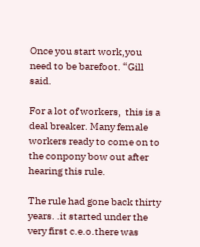Once you start work,you need to be barefoot. “Gill said.

For a lot of workers,  this is a deal breaker. Many female workers ready to come on to the conpony bow out after hearing this rule.

The rule had gone back thirty years. .it started under the very first c.e.o.there was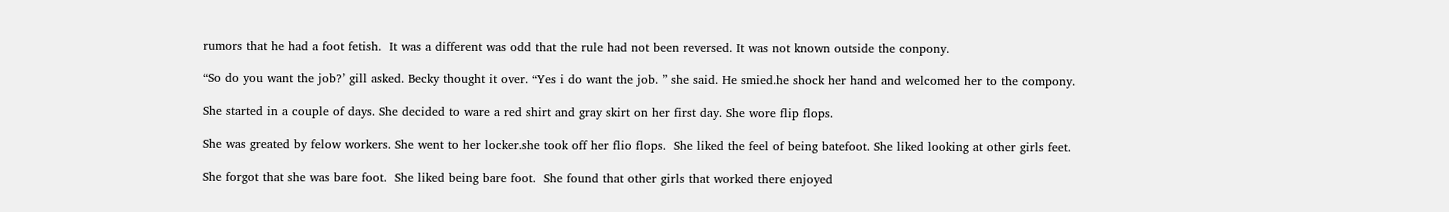rumors that he had a foot fetish.  It was a different was odd that the rule had not been reversed. It was not known outside the conpony.

“So do you want the job?’ gill asked. Becky thought it over. “Yes i do want the job. ” she said. He smied.he shock her hand and welcomed her to the compony.

She started in a couple of days. She decided to ware a red shirt and gray skirt on her first day. She wore flip flops.

She was greated by felow workers. She went to her locker.she took off her flio flops.  She liked the feel of being batefoot. She liked looking at other girls feet.

She forgot that she was bare foot.  She liked being bare foot.  She found that other girls that worked there enjoyed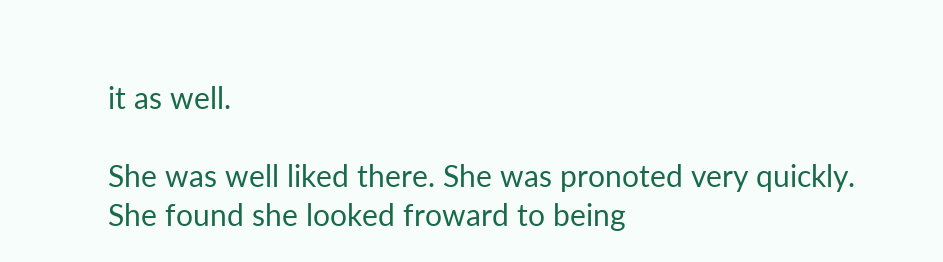it as well.

She was well liked there. She was pronoted very quickly. She found she looked froward to being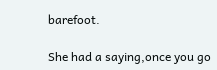barefoot.

She had a saying,once you go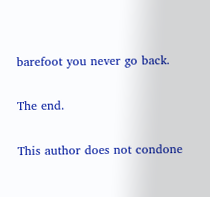barefoot you never go back.

The end.

This author does not condone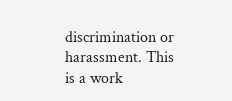discrimination or harassment. This is a work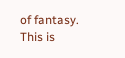of fantasy.  This is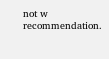not w recommendation.